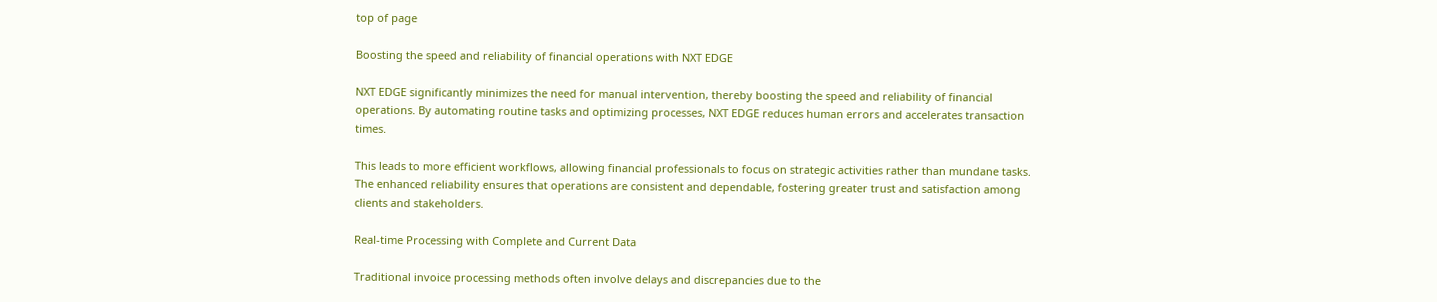top of page

Boosting the speed and reliability of financial operations with NXT EDGE

NXT EDGE significantly minimizes the need for manual intervention, thereby boosting the speed and reliability of financial operations. By automating routine tasks and optimizing processes, NXT EDGE reduces human errors and accelerates transaction times.

This leads to more efficient workflows, allowing financial professionals to focus on strategic activities rather than mundane tasks. The enhanced reliability ensures that operations are consistent and dependable, fostering greater trust and satisfaction among clients and stakeholders.

Real-time Processing with Complete and Current Data

Traditional invoice processing methods often involve delays and discrepancies due to the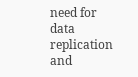need for data replication and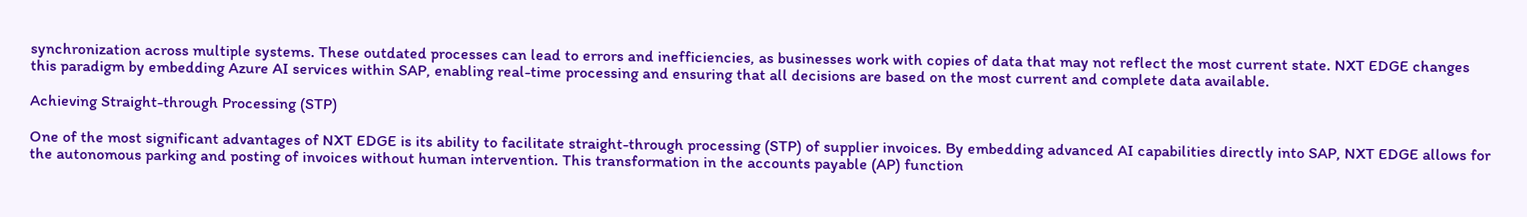synchronization across multiple systems. These outdated processes can lead to errors and inefficiencies, as businesses work with copies of data that may not reflect the most current state. NXT EDGE changes this paradigm by embedding Azure AI services within SAP, enabling real-time processing and ensuring that all decisions are based on the most current and complete data available.

Achieving Straight-through Processing (STP)

One of the most significant advantages of NXT EDGE is its ability to facilitate straight-through processing (STP) of supplier invoices. By embedding advanced AI capabilities directly into SAP, NXT EDGE allows for the autonomous parking and posting of invoices without human intervention. This transformation in the accounts payable (AP) function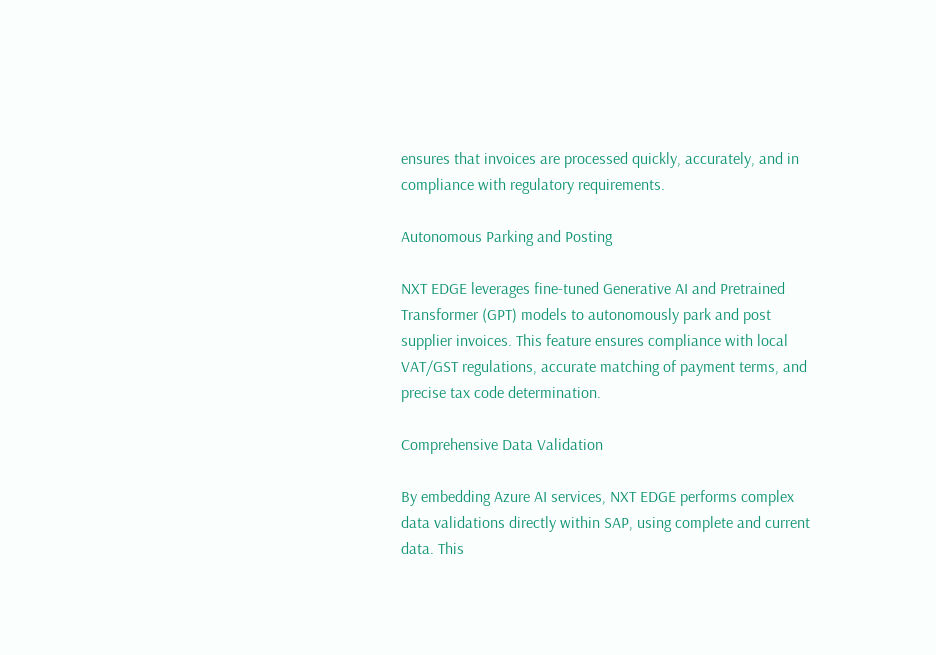ensures that invoices are processed quickly, accurately, and in compliance with regulatory requirements.

Autonomous Parking and Posting

NXT EDGE leverages fine-tuned Generative AI and Pretrained Transformer (GPT) models to autonomously park and post supplier invoices. This feature ensures compliance with local VAT/GST regulations, accurate matching of payment terms, and precise tax code determination.

Comprehensive Data Validation

By embedding Azure AI services, NXT EDGE performs complex data validations directly within SAP, using complete and current data. This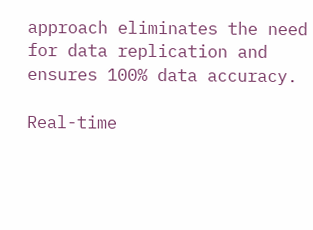approach eliminates the need for data replication and ensures 100% data accuracy.

Real-time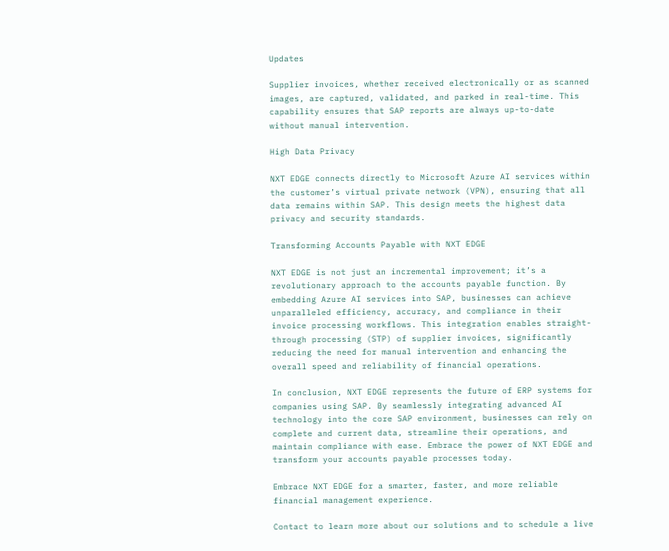Updates

Supplier invoices, whether received electronically or as scanned images, are captured, validated, and parked in real-time. This capability ensures that SAP reports are always up-to-date without manual intervention.

High Data Privacy

NXT EDGE connects directly to Microsoft Azure AI services within the customer’s virtual private network (VPN), ensuring that all data remains within SAP. This design meets the highest data privacy and security standards.

Transforming Accounts Payable with NXT EDGE

NXT EDGE is not just an incremental improvement; it’s a revolutionary approach to the accounts payable function. By embedding Azure AI services into SAP, businesses can achieve unparalleled efficiency, accuracy, and compliance in their invoice processing workflows. This integration enables straight-through processing (STP) of supplier invoices, significantly reducing the need for manual intervention and enhancing the overall speed and reliability of financial operations.

In conclusion, NXT EDGE represents the future of ERP systems for companies using SAP. By seamlessly integrating advanced AI technology into the core SAP environment, businesses can rely on complete and current data, streamline their operations, and maintain compliance with ease. Embrace the power of NXT EDGE and transform your accounts payable processes today.

Embrace NXT EDGE for a smarter, faster, and more reliable financial management experience.

Contact to learn more about our solutions and to schedule a live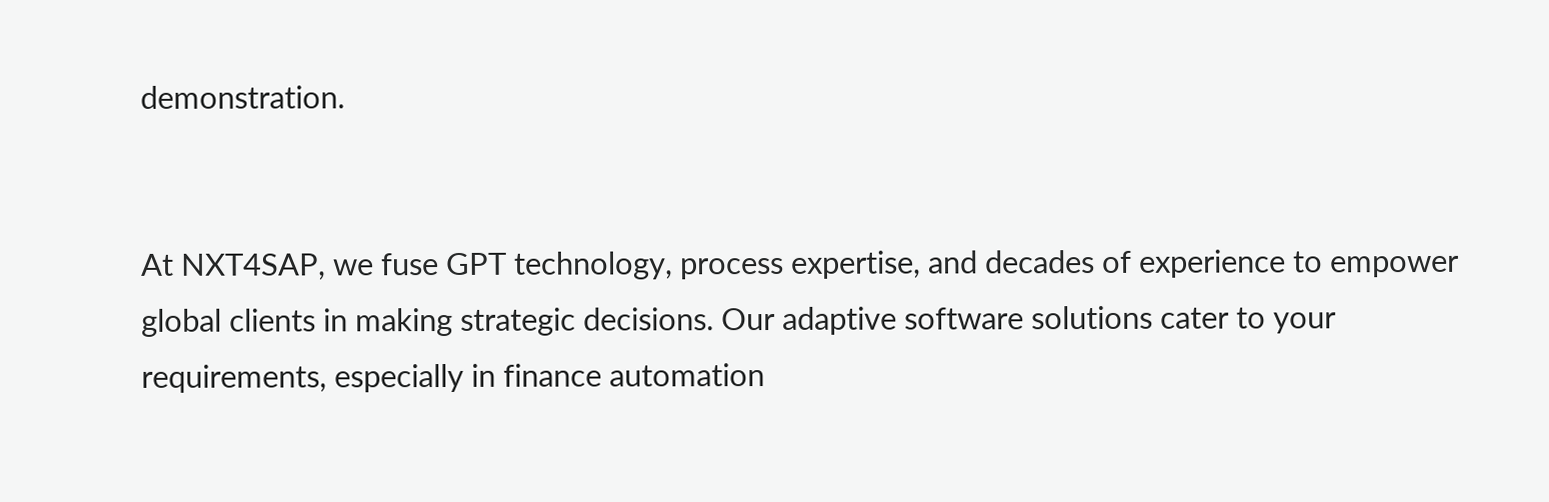demonstration.


At NXT4SAP, we fuse GPT technology, process expertise, and decades of experience to empower global clients in making strategic decisions. Our adaptive software solutions cater to your requirements, especially in finance automation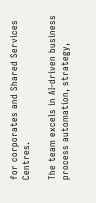for corporates and Shared Services Centres.

The team excels in AI-driven business process automation, strategy,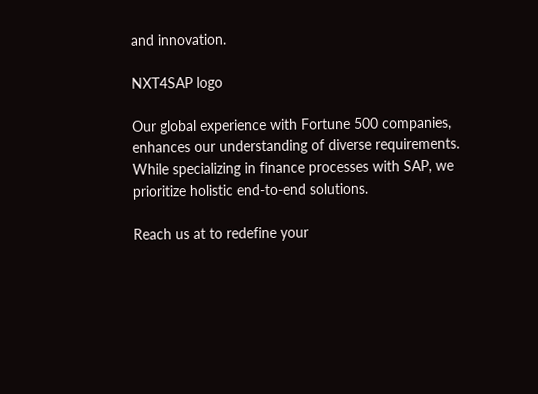and innovation.

NXT4SAP logo

Our global experience with Fortune 500 companies, enhances our understanding of diverse requirements. While specializing in finance processes with SAP, we prioritize holistic end-to-end solutions.

Reach us at to redefine your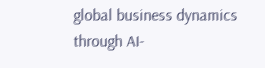global business dynamics through AI-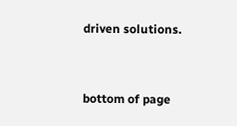driven solutions.


bottom of page